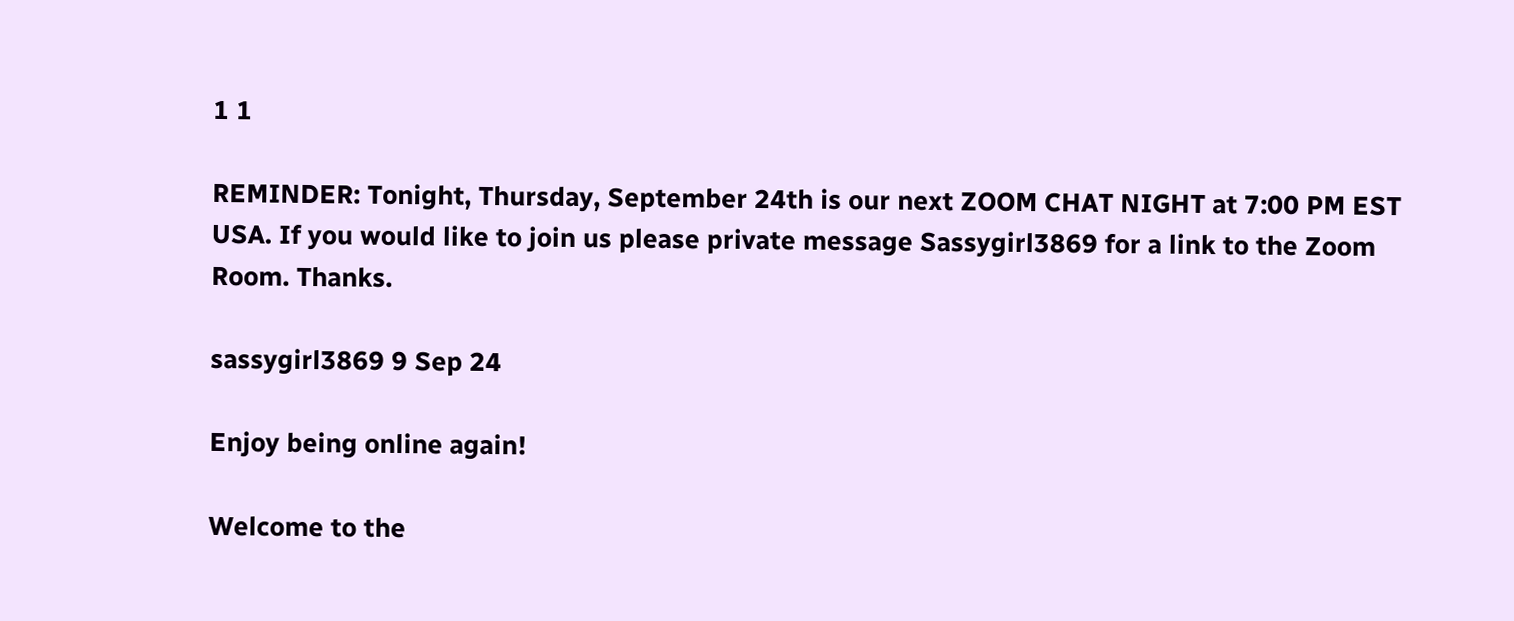1 1

REMINDER: Tonight, Thursday, September 24th is our next ZOOM CHAT NIGHT at 7:00 PM EST USA. If you would like to join us please private message Sassygirl3869 for a link to the Zoom Room. Thanks.

sassygirl3869 9 Sep 24

Enjoy being online again!

Welcome to the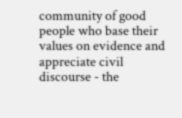community of good people who base their values on evidence and appreciate civil discourse - the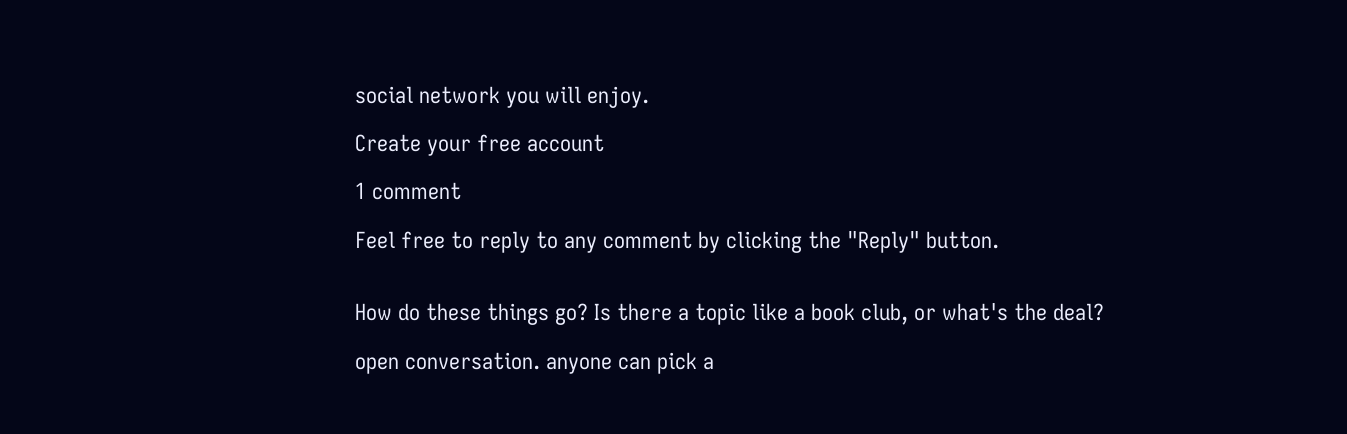social network you will enjoy.

Create your free account

1 comment

Feel free to reply to any comment by clicking the "Reply" button.


How do these things go? Is there a topic like a book club, or what's the deal?

open conversation. anyone can pick a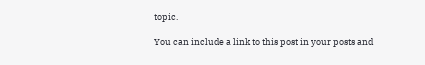topic.

You can include a link to this post in your posts and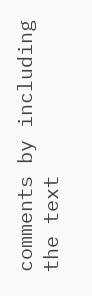comments by including the text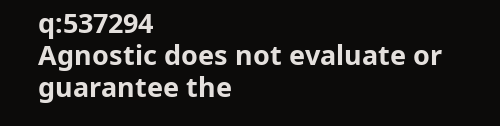q:537294
Agnostic does not evaluate or guarantee the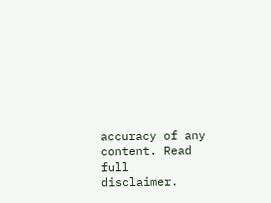accuracy of any content. Read full disclaimer.